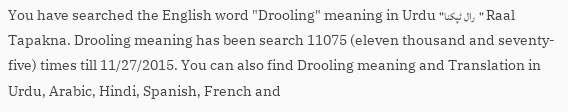You have searched the English word "Drooling" meaning in Urdu "رال ٹپکنا" Raal Tapakna. Drooling meaning has been search 11075 (eleven thousand and seventy-five) times till 11/27/2015. You can also find Drooling meaning and Translation in Urdu, Arabic, Hindi, Spanish, French and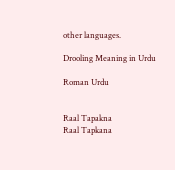other languages.

Drooling Meaning in Urdu

Roman Urdu


Raal Tapakna
Raal Tapkana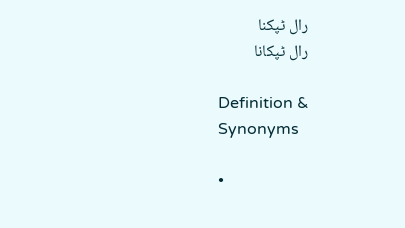رال ٹپکنا
رال ٹپکانا

Definition & Synonyms

•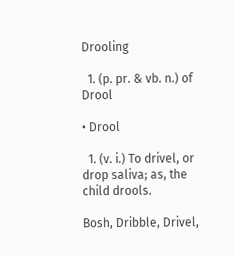Drooling

  1. (p. pr. & vb. n.) of Drool

• Drool

  1. (v. i.) To drivel, or drop saliva; as, the child drools.

Bosh, Dribble, Drivel,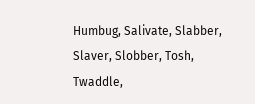Humbug, Salivate, Slabber, Slaver, Slobber, Tosh, Twaddle,